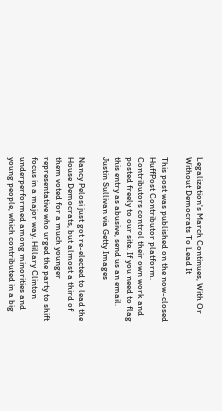Legalization's March Continues, With Or Without Democrats To Lead It

This post was published on the now-closed HuffPost Contributor platform. Contributors control their own work and posted freely to our site. If you need to flag this entry as abusive, send us an email.
Justin Sullivan via Getty Images

Nancy Pelosi just got re-elected to lead the House Democrats, but almost a third of them voted for a much younger representative who urged the party to shift focus in a major way. Hillary Clinton underperformed among minorities and young people, which contributed in a big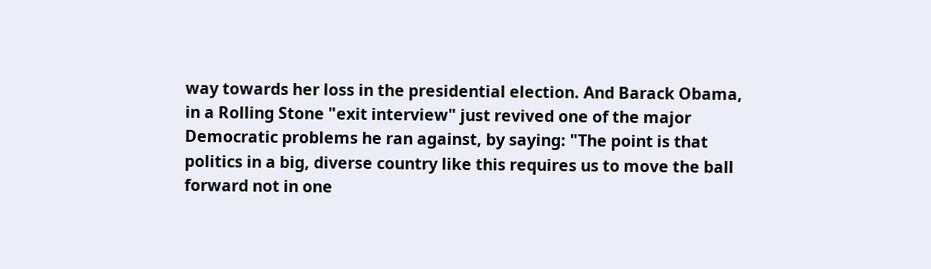way towards her loss in the presidential election. And Barack Obama, in a Rolling Stone "exit interview" just revived one of the major Democratic problems he ran against, by saying: "The point is that politics in a big, diverse country like this requires us to move the ball forward not in one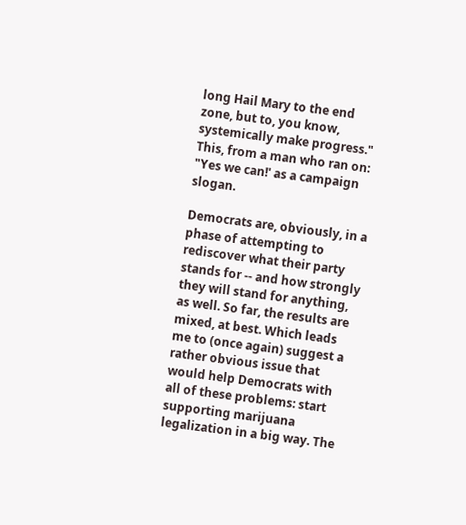long Hail Mary to the end zone, but to, you know, systemically make progress." This, from a man who ran on: "Yes we can!' as a campaign slogan.

Democrats are, obviously, in a phase of attempting to rediscover what their party stands for -- and how strongly they will stand for anything, as well. So far, the results are mixed, at best. Which leads me to (once again) suggest a rather obvious issue that would help Democrats with all of these problems: start supporting marijuana legalization in a big way. The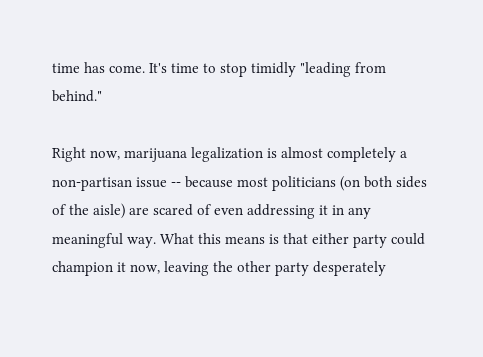time has come. It's time to stop timidly "leading from behind."

Right now, marijuana legalization is almost completely a non-partisan issue -- because most politicians (on both sides of the aisle) are scared of even addressing it in any meaningful way. What this means is that either party could champion it now, leaving the other party desperately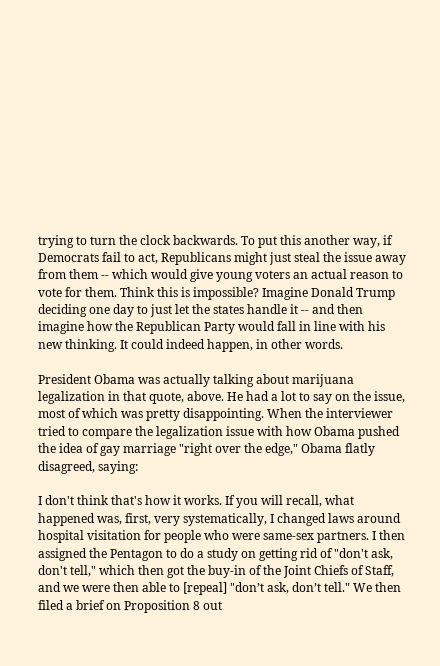trying to turn the clock backwards. To put this another way, if Democrats fail to act, Republicans might just steal the issue away from them -- which would give young voters an actual reason to vote for them. Think this is impossible? Imagine Donald Trump deciding one day to just let the states handle it -- and then imagine how the Republican Party would fall in line with his new thinking. It could indeed happen, in other words.

President Obama was actually talking about marijuana legalization in that quote, above. He had a lot to say on the issue, most of which was pretty disappointing. When the interviewer tried to compare the legalization issue with how Obama pushed the idea of gay marriage "right over the edge," Obama flatly disagreed, saying:

I don't think that's how it works. If you will recall, what happened was, first, very systematically, I changed laws around hospital visitation for people who were same-sex partners. I then assigned the Pentagon to do a study on getting rid of "don't ask, don't tell," which then got the buy-in of the Joint Chiefs of Staff, and we were then able to [repeal] "don’t ask, don’t tell." We then filed a brief on Proposition 8 out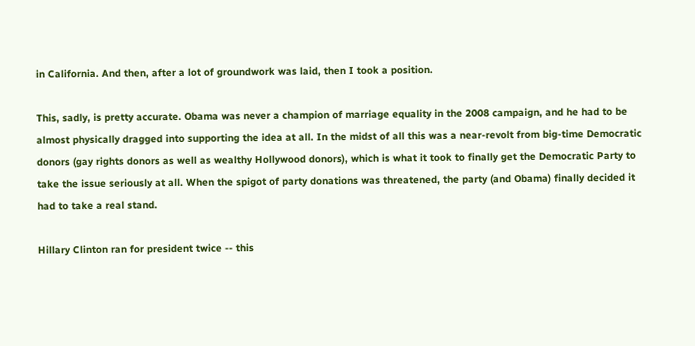in California. And then, after a lot of groundwork was laid, then I took a position.

This, sadly, is pretty accurate. Obama was never a champion of marriage equality in the 2008 campaign, and he had to be almost physically dragged into supporting the idea at all. In the midst of all this was a near-revolt from big-time Democratic donors (gay rights donors as well as wealthy Hollywood donors), which is what it took to finally get the Democratic Party to take the issue seriously at all. When the spigot of party donations was threatened, the party (and Obama) finally decided it had to take a real stand.

Hillary Clinton ran for president twice -- this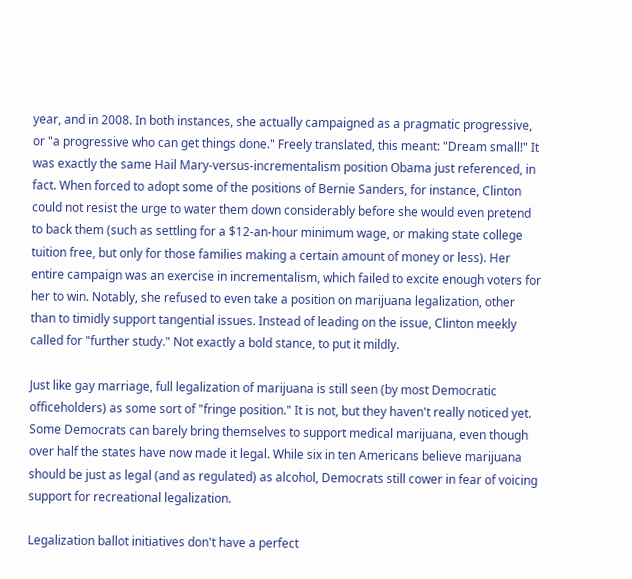year, and in 2008. In both instances, she actually campaigned as a pragmatic progressive, or "a progressive who can get things done." Freely translated, this meant: "Dream small!" It was exactly the same Hail Mary-versus-incrementalism position Obama just referenced, in fact. When forced to adopt some of the positions of Bernie Sanders, for instance, Clinton could not resist the urge to water them down considerably before she would even pretend to back them (such as settling for a $12-an-hour minimum wage, or making state college tuition free, but only for those families making a certain amount of money or less). Her entire campaign was an exercise in incrementalism, which failed to excite enough voters for her to win. Notably, she refused to even take a position on marijuana legalization, other than to timidly support tangential issues. Instead of leading on the issue, Clinton meekly called for "further study." Not exactly a bold stance, to put it mildly.

Just like gay marriage, full legalization of marijuana is still seen (by most Democratic officeholders) as some sort of "fringe position." It is not, but they haven't really noticed yet. Some Democrats can barely bring themselves to support medical marijuana, even though over half the states have now made it legal. While six in ten Americans believe marijuana should be just as legal (and as regulated) as alcohol, Democrats still cower in fear of voicing support for recreational legalization.

Legalization ballot initiatives don't have a perfect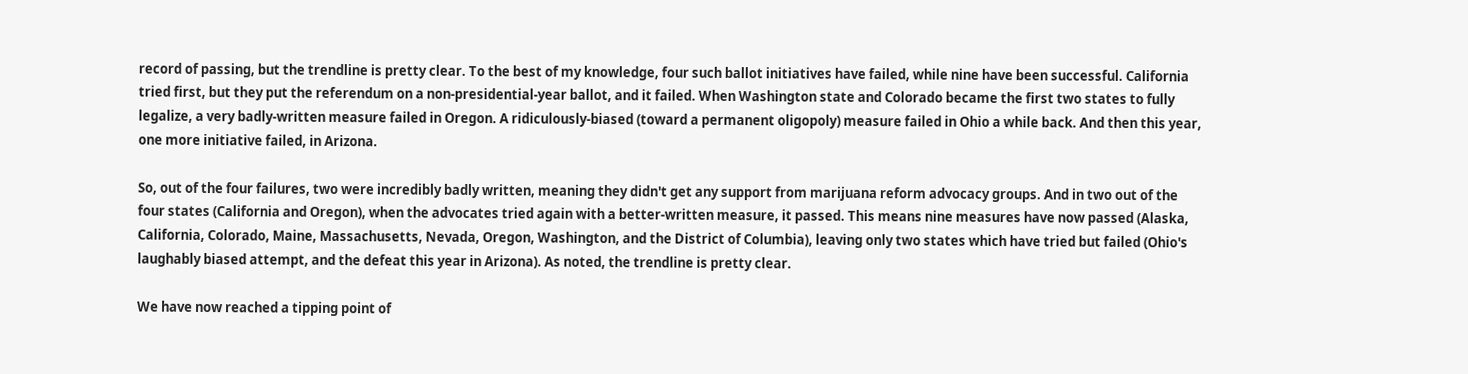record of passing, but the trendline is pretty clear. To the best of my knowledge, four such ballot initiatives have failed, while nine have been successful. California tried first, but they put the referendum on a non-presidential-year ballot, and it failed. When Washington state and Colorado became the first two states to fully legalize, a very badly-written measure failed in Oregon. A ridiculously-biased (toward a permanent oligopoly) measure failed in Ohio a while back. And then this year, one more initiative failed, in Arizona.

So, out of the four failures, two were incredibly badly written, meaning they didn't get any support from marijuana reform advocacy groups. And in two out of the four states (California and Oregon), when the advocates tried again with a better-written measure, it passed. This means nine measures have now passed (Alaska, California, Colorado, Maine, Massachusetts, Nevada, Oregon, Washington, and the District of Columbia), leaving only two states which have tried but failed (Ohio's laughably biased attempt, and the defeat this year in Arizona). As noted, the trendline is pretty clear.

We have now reached a tipping point of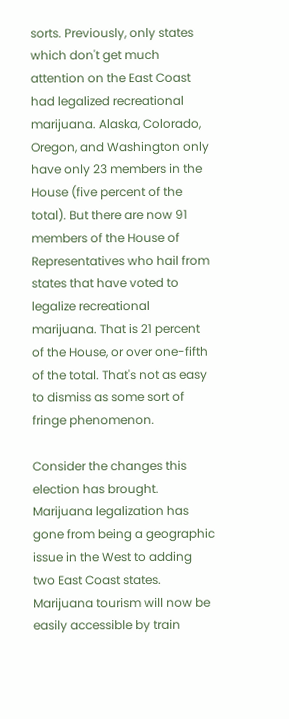sorts. Previously, only states which don't get much attention on the East Coast had legalized recreational marijuana. Alaska, Colorado, Oregon, and Washington only have only 23 members in the House (five percent of the total). But there are now 91 members of the House of Representatives who hail from states that have voted to legalize recreational marijuana. That is 21 percent of the House, or over one-fifth of the total. That's not as easy to dismiss as some sort of fringe phenomenon.

Consider the changes this election has brought. Marijuana legalization has gone from being a geographic issue in the West to adding two East Coast states. Marijuana tourism will now be easily accessible by train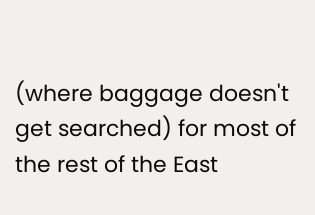(where baggage doesn't get searched) for most of the rest of the East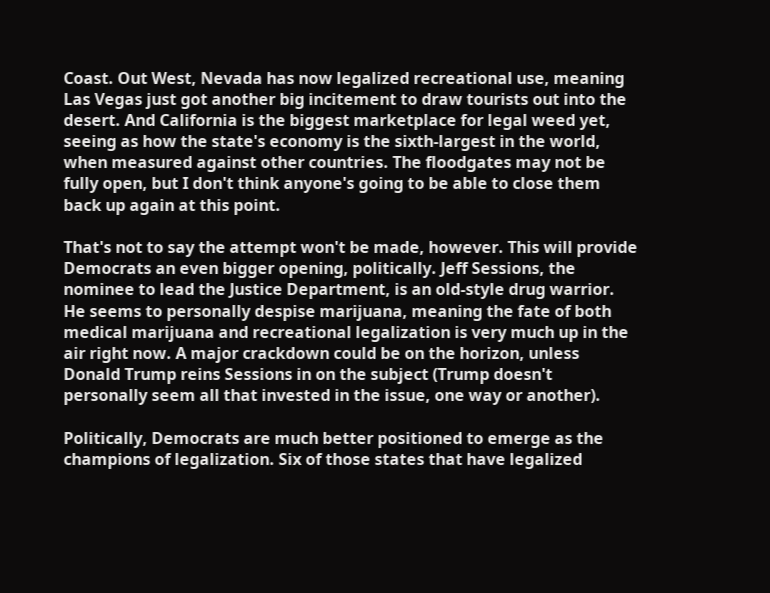Coast. Out West, Nevada has now legalized recreational use, meaning Las Vegas just got another big incitement to draw tourists out into the desert. And California is the biggest marketplace for legal weed yet, seeing as how the state's economy is the sixth-largest in the world, when measured against other countries. The floodgates may not be fully open, but I don't think anyone's going to be able to close them back up again at this point.

That's not to say the attempt won't be made, however. This will provide Democrats an even bigger opening, politically. Jeff Sessions, the nominee to lead the Justice Department, is an old-style drug warrior. He seems to personally despise marijuana, meaning the fate of both medical marijuana and recreational legalization is very much up in the air right now. A major crackdown could be on the horizon, unless Donald Trump reins Sessions in on the subject (Trump doesn't personally seem all that invested in the issue, one way or another).

Politically, Democrats are much better positioned to emerge as the champions of legalization. Six of those states that have legalized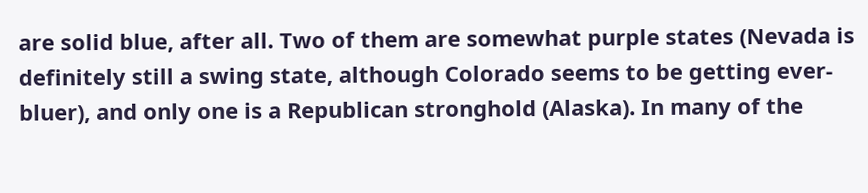are solid blue, after all. Two of them are somewhat purple states (Nevada is definitely still a swing state, although Colorado seems to be getting ever-bluer), and only one is a Republican stronghold (Alaska). In many of the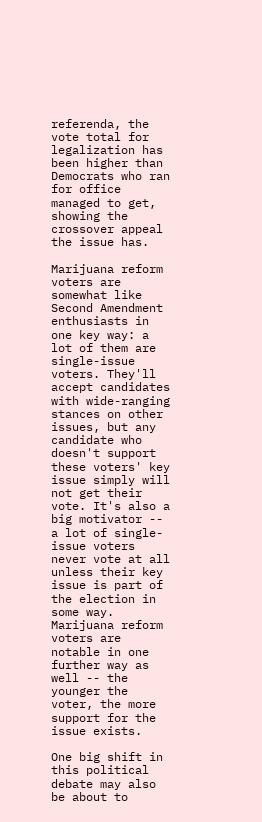referenda, the vote total for legalization has been higher than Democrats who ran for office managed to get, showing the crossover appeal the issue has.

Marijuana reform voters are somewhat like Second Amendment enthusiasts in one key way: a lot of them are single-issue voters. They'll accept candidates with wide-ranging stances on other issues, but any candidate who doesn't support these voters' key issue simply will not get their vote. It's also a big motivator -- a lot of single-issue voters never vote at all unless their key issue is part of the election in some way. Marijuana reform voters are notable in one further way as well -- the younger the voter, the more support for the issue exists.

One big shift in this political debate may also be about to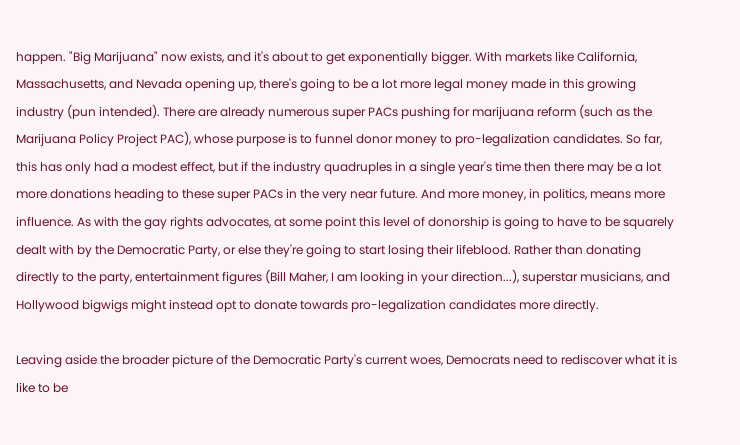happen. "Big Marijuana" now exists, and it's about to get exponentially bigger. With markets like California, Massachusetts, and Nevada opening up, there's going to be a lot more legal money made in this growing industry (pun intended). There are already numerous super PACs pushing for marijuana reform (such as the Marijuana Policy Project PAC), whose purpose is to funnel donor money to pro-legalization candidates. So far, this has only had a modest effect, but if the industry quadruples in a single year's time then there may be a lot more donations heading to these super PACs in the very near future. And more money, in politics, means more influence. As with the gay rights advocates, at some point this level of donorship is going to have to be squarely dealt with by the Democratic Party, or else they're going to start losing their lifeblood. Rather than donating directly to the party, entertainment figures (Bill Maher, I am looking in your direction...), superstar musicians, and Hollywood bigwigs might instead opt to donate towards pro-legalization candidates more directly.

Leaving aside the broader picture of the Democratic Party's current woes, Democrats need to rediscover what it is like to be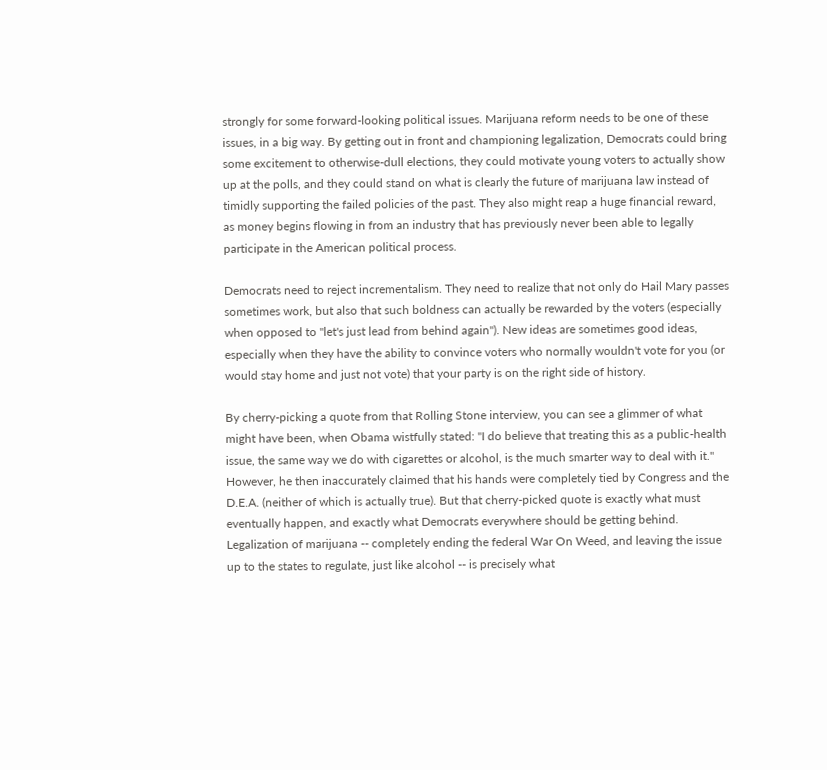strongly for some forward-looking political issues. Marijuana reform needs to be one of these issues, in a big way. By getting out in front and championing legalization, Democrats could bring some excitement to otherwise-dull elections, they could motivate young voters to actually show up at the polls, and they could stand on what is clearly the future of marijuana law instead of timidly supporting the failed policies of the past. They also might reap a huge financial reward, as money begins flowing in from an industry that has previously never been able to legally participate in the American political process.

Democrats need to reject incrementalism. They need to realize that not only do Hail Mary passes sometimes work, but also that such boldness can actually be rewarded by the voters (especially when opposed to "let's just lead from behind again"). New ideas are sometimes good ideas, especially when they have the ability to convince voters who normally wouldn't vote for you (or would stay home and just not vote) that your party is on the right side of history.

By cherry-picking a quote from that Rolling Stone interview, you can see a glimmer of what might have been, when Obama wistfully stated: "I do believe that treating this as a public-health issue, the same way we do with cigarettes or alcohol, is the much smarter way to deal with it." However, he then inaccurately claimed that his hands were completely tied by Congress and the D.E.A. (neither of which is actually true). But that cherry-picked quote is exactly what must eventually happen, and exactly what Democrats everywhere should be getting behind. Legalization of marijuana -- completely ending the federal War On Weed, and leaving the issue up to the states to regulate, just like alcohol -- is precisely what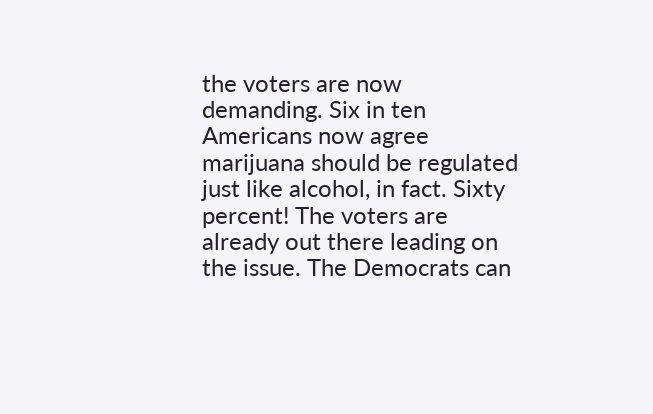the voters are now demanding. Six in ten Americans now agree marijuana should be regulated just like alcohol, in fact. Sixty percent! The voters are already out there leading on the issue. The Democrats can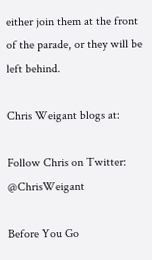either join them at the front of the parade, or they will be left behind.

Chris Weigant blogs at:

Follow Chris on Twitter: @ChrisWeigant

Before You Go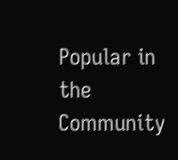Popular in the Community